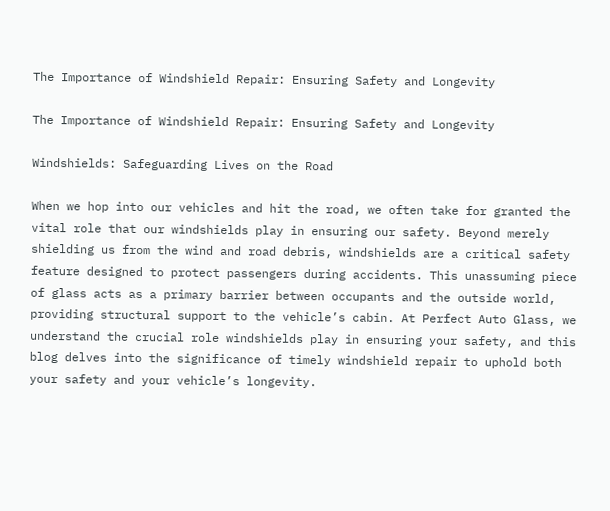The Importance of Windshield Repair: Ensuring Safety and Longevity

The Importance of Windshield Repair: Ensuring Safety and Longevity

Windshields: Safeguarding Lives on the Road

When we hop into our vehicles and hit the road, we often take for granted the vital role that our windshields play in ensuring our safety. Beyond merely shielding us from the wind and road debris, windshields are a critical safety feature designed to protect passengers during accidents. This unassuming piece of glass acts as a primary barrier between occupants and the outside world, providing structural support to the vehicle’s cabin. At Perfect Auto Glass, we understand the crucial role windshields play in ensuring your safety, and this blog delves into the significance of timely windshield repair to uphold both your safety and your vehicle’s longevity.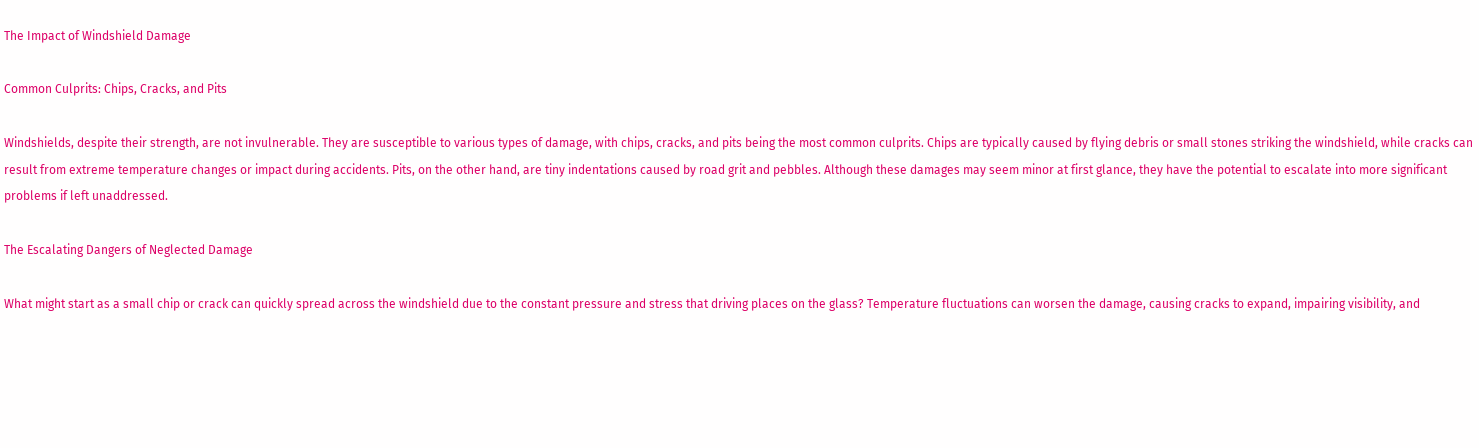The Impact of Windshield Damage

Common Culprits: Chips, Cracks, and Pits

Windshields, despite their strength, are not invulnerable. They are susceptible to various types of damage, with chips, cracks, and pits being the most common culprits. Chips are typically caused by flying debris or small stones striking the windshield, while cracks can result from extreme temperature changes or impact during accidents. Pits, on the other hand, are tiny indentations caused by road grit and pebbles. Although these damages may seem minor at first glance, they have the potential to escalate into more significant problems if left unaddressed.

The Escalating Dangers of Neglected Damage

What might start as a small chip or crack can quickly spread across the windshield due to the constant pressure and stress that driving places on the glass? Temperature fluctuations can worsen the damage, causing cracks to expand, impairing visibility, and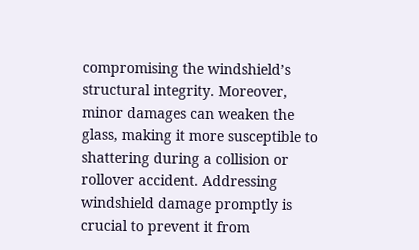compromising the windshield’s structural integrity. Moreover, minor damages can weaken the glass, making it more susceptible to shattering during a collision or rollover accident. Addressing windshield damage promptly is crucial to prevent it from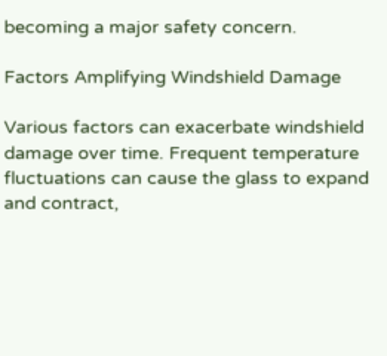becoming a major safety concern.

Factors Amplifying Windshield Damage

Various factors can exacerbate windshield damage over time. Frequent temperature fluctuations can cause the glass to expand and contract,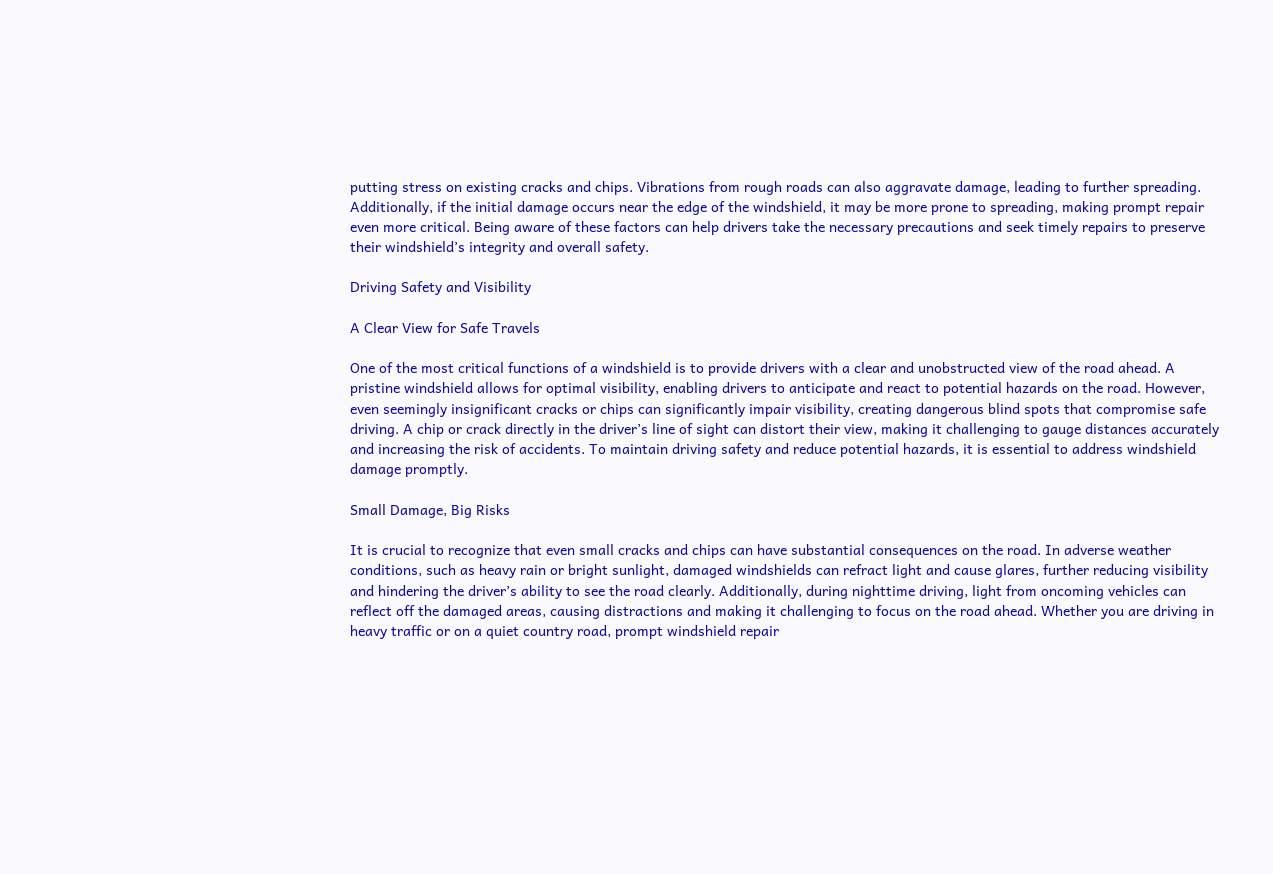putting stress on existing cracks and chips. Vibrations from rough roads can also aggravate damage, leading to further spreading. Additionally, if the initial damage occurs near the edge of the windshield, it may be more prone to spreading, making prompt repair even more critical. Being aware of these factors can help drivers take the necessary precautions and seek timely repairs to preserve their windshield’s integrity and overall safety.

Driving Safety and Visibility

A Clear View for Safe Travels

One of the most critical functions of a windshield is to provide drivers with a clear and unobstructed view of the road ahead. A pristine windshield allows for optimal visibility, enabling drivers to anticipate and react to potential hazards on the road. However, even seemingly insignificant cracks or chips can significantly impair visibility, creating dangerous blind spots that compromise safe driving. A chip or crack directly in the driver’s line of sight can distort their view, making it challenging to gauge distances accurately and increasing the risk of accidents. To maintain driving safety and reduce potential hazards, it is essential to address windshield damage promptly.

Small Damage, Big Risks

It is crucial to recognize that even small cracks and chips can have substantial consequences on the road. In adverse weather conditions, such as heavy rain or bright sunlight, damaged windshields can refract light and cause glares, further reducing visibility and hindering the driver’s ability to see the road clearly. Additionally, during nighttime driving, light from oncoming vehicles can reflect off the damaged areas, causing distractions and making it challenging to focus on the road ahead. Whether you are driving in heavy traffic or on a quiet country road, prompt windshield repair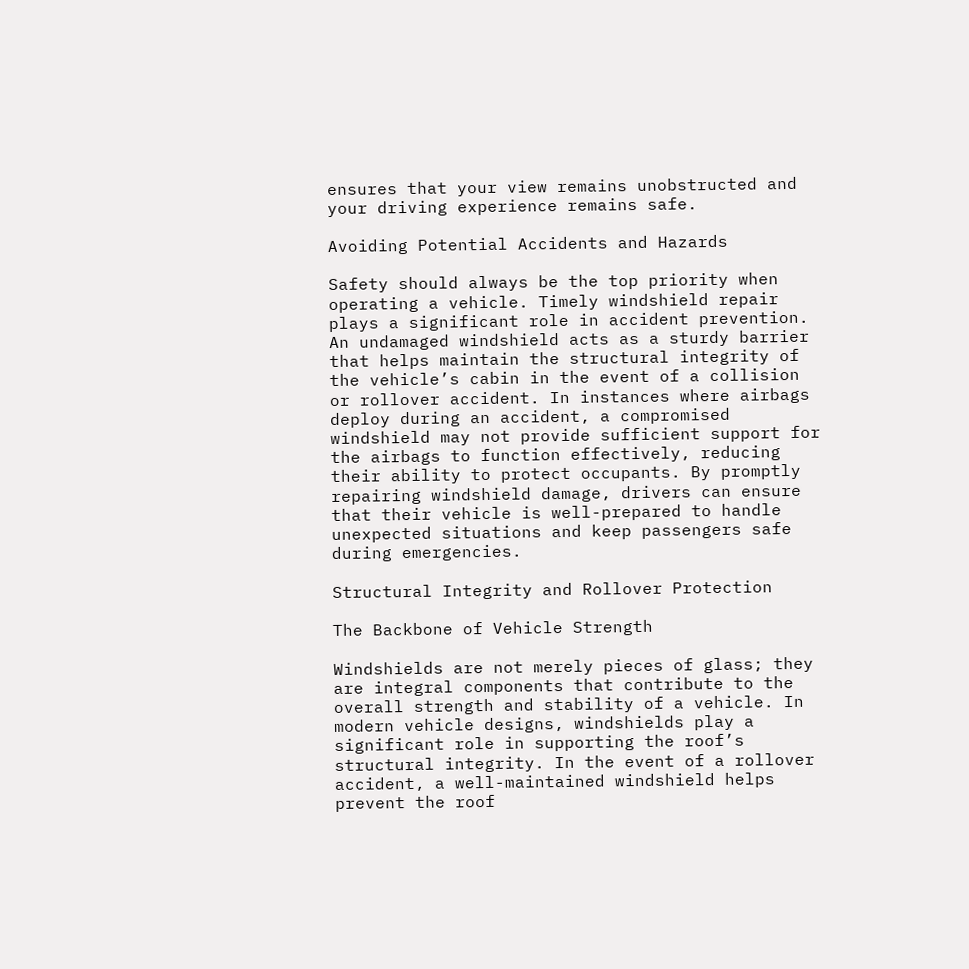ensures that your view remains unobstructed and your driving experience remains safe.

Avoiding Potential Accidents and Hazards

Safety should always be the top priority when operating a vehicle. Timely windshield repair plays a significant role in accident prevention. An undamaged windshield acts as a sturdy barrier that helps maintain the structural integrity of the vehicle’s cabin in the event of a collision or rollover accident. In instances where airbags deploy during an accident, a compromised windshield may not provide sufficient support for the airbags to function effectively, reducing their ability to protect occupants. By promptly repairing windshield damage, drivers can ensure that their vehicle is well-prepared to handle unexpected situations and keep passengers safe during emergencies.

Structural Integrity and Rollover Protection

The Backbone of Vehicle Strength

Windshields are not merely pieces of glass; they are integral components that contribute to the overall strength and stability of a vehicle. In modern vehicle designs, windshields play a significant role in supporting the roof’s structural integrity. In the event of a rollover accident, a well-maintained windshield helps prevent the roof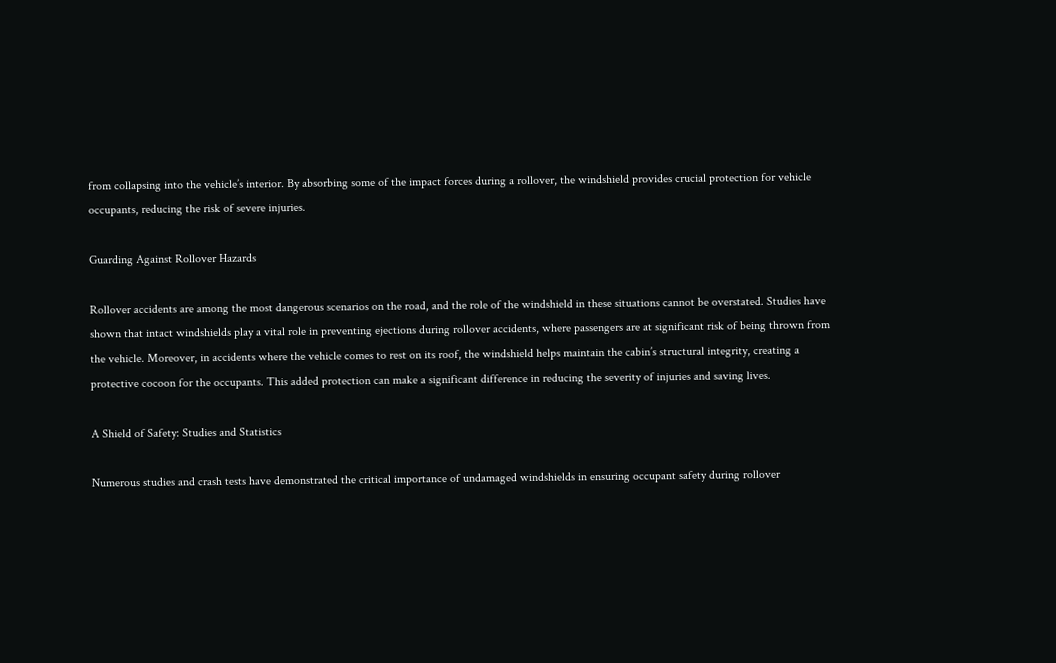from collapsing into the vehicle’s interior. By absorbing some of the impact forces during a rollover, the windshield provides crucial protection for vehicle occupants, reducing the risk of severe injuries.

Guarding Against Rollover Hazards

Rollover accidents are among the most dangerous scenarios on the road, and the role of the windshield in these situations cannot be overstated. Studies have shown that intact windshields play a vital role in preventing ejections during rollover accidents, where passengers are at significant risk of being thrown from the vehicle. Moreover, in accidents where the vehicle comes to rest on its roof, the windshield helps maintain the cabin’s structural integrity, creating a protective cocoon for the occupants. This added protection can make a significant difference in reducing the severity of injuries and saving lives.

A Shield of Safety: Studies and Statistics

Numerous studies and crash tests have demonstrated the critical importance of undamaged windshields in ensuring occupant safety during rollover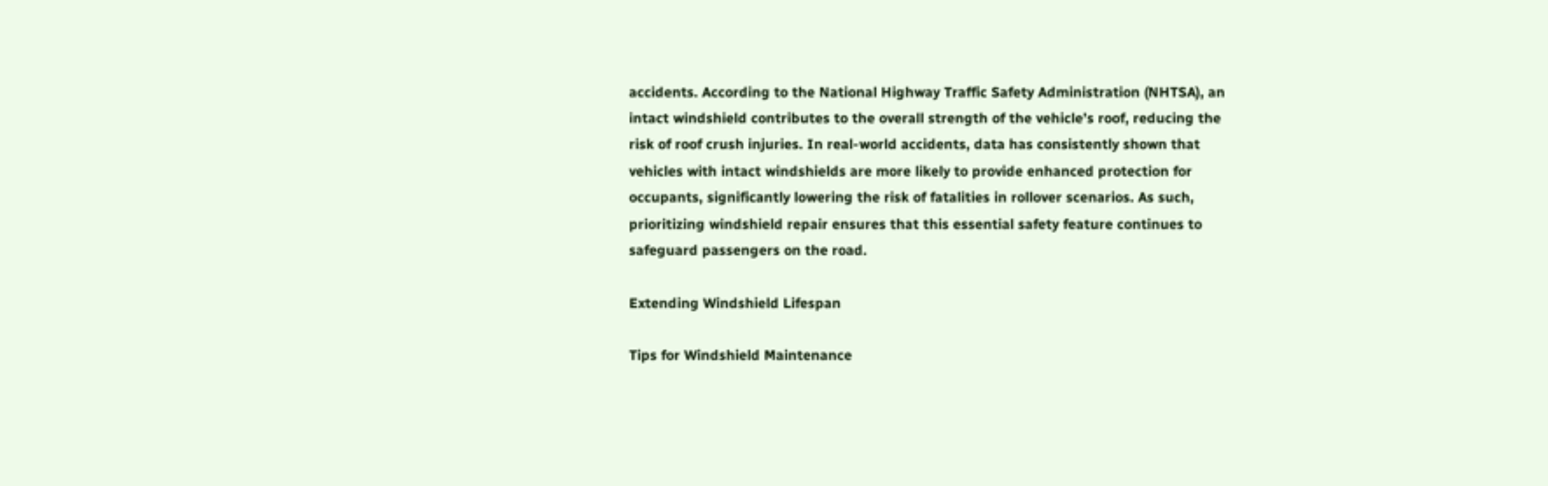accidents. According to the National Highway Traffic Safety Administration (NHTSA), an intact windshield contributes to the overall strength of the vehicle’s roof, reducing the risk of roof crush injuries. In real-world accidents, data has consistently shown that vehicles with intact windshields are more likely to provide enhanced protection for occupants, significantly lowering the risk of fatalities in rollover scenarios. As such, prioritizing windshield repair ensures that this essential safety feature continues to safeguard passengers on the road.

Extending Windshield Lifespan

Tips for Windshield Maintenance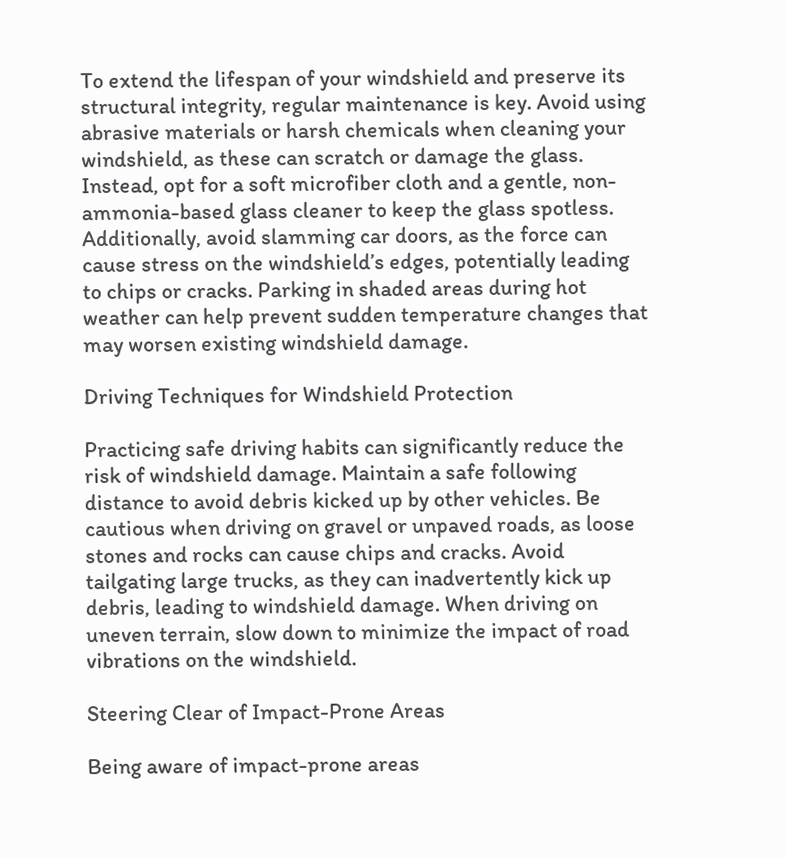To extend the lifespan of your windshield and preserve its structural integrity, regular maintenance is key. Avoid using abrasive materials or harsh chemicals when cleaning your windshield, as these can scratch or damage the glass. Instead, opt for a soft microfiber cloth and a gentle, non-ammonia-based glass cleaner to keep the glass spotless. Additionally, avoid slamming car doors, as the force can cause stress on the windshield’s edges, potentially leading to chips or cracks. Parking in shaded areas during hot weather can help prevent sudden temperature changes that may worsen existing windshield damage.

Driving Techniques for Windshield Protection

Practicing safe driving habits can significantly reduce the risk of windshield damage. Maintain a safe following distance to avoid debris kicked up by other vehicles. Be cautious when driving on gravel or unpaved roads, as loose stones and rocks can cause chips and cracks. Avoid tailgating large trucks, as they can inadvertently kick up debris, leading to windshield damage. When driving on uneven terrain, slow down to minimize the impact of road vibrations on the windshield.

Steering Clear of Impact-Prone Areas

Being aware of impact-prone areas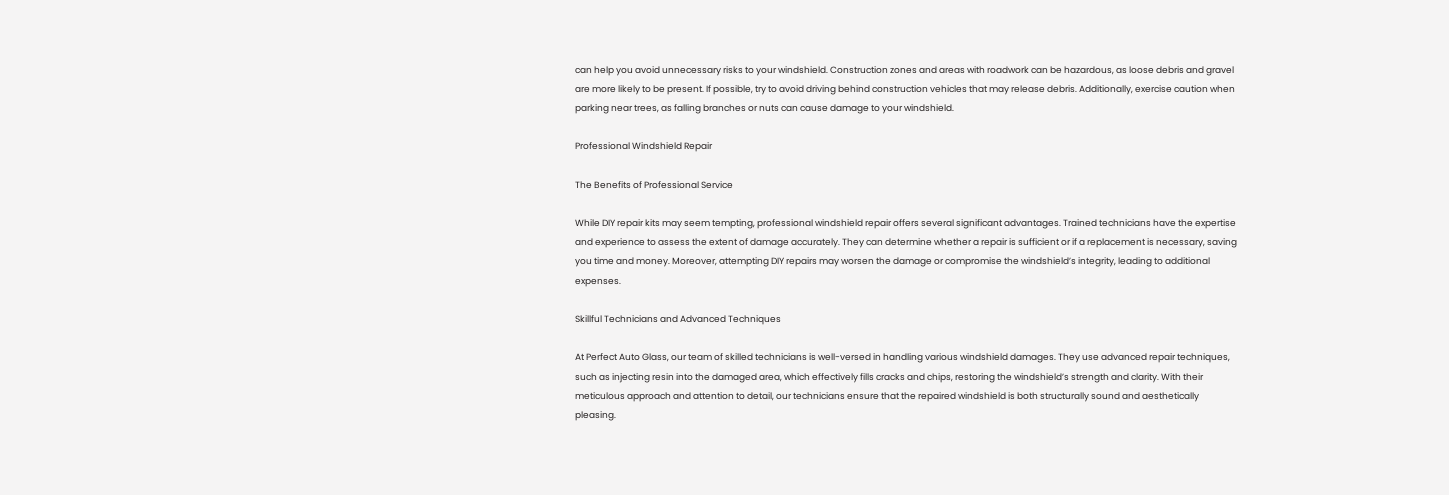can help you avoid unnecessary risks to your windshield. Construction zones and areas with roadwork can be hazardous, as loose debris and gravel are more likely to be present. If possible, try to avoid driving behind construction vehicles that may release debris. Additionally, exercise caution when parking near trees, as falling branches or nuts can cause damage to your windshield.

Professional Windshield Repair

The Benefits of Professional Service

While DIY repair kits may seem tempting, professional windshield repair offers several significant advantages. Trained technicians have the expertise and experience to assess the extent of damage accurately. They can determine whether a repair is sufficient or if a replacement is necessary, saving you time and money. Moreover, attempting DIY repairs may worsen the damage or compromise the windshield’s integrity, leading to additional expenses.

Skillful Technicians and Advanced Techniques

At Perfect Auto Glass, our team of skilled technicians is well-versed in handling various windshield damages. They use advanced repair techniques, such as injecting resin into the damaged area, which effectively fills cracks and chips, restoring the windshield’s strength and clarity. With their meticulous approach and attention to detail, our technicians ensure that the repaired windshield is both structurally sound and aesthetically pleasing.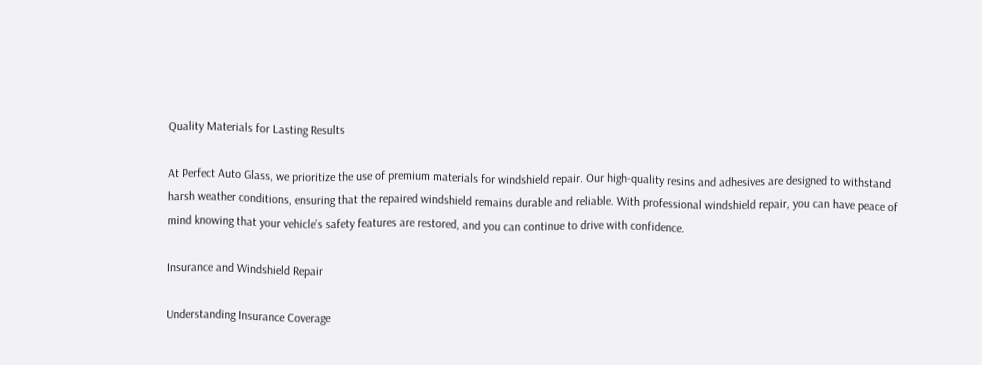Quality Materials for Lasting Results

At Perfect Auto Glass, we prioritize the use of premium materials for windshield repair. Our high-quality resins and adhesives are designed to withstand harsh weather conditions, ensuring that the repaired windshield remains durable and reliable. With professional windshield repair, you can have peace of mind knowing that your vehicle’s safety features are restored, and you can continue to drive with confidence.

Insurance and Windshield Repair

Understanding Insurance Coverage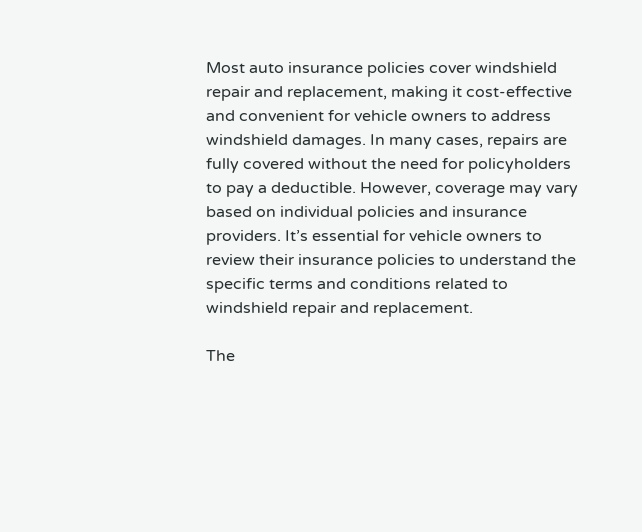Most auto insurance policies cover windshield repair and replacement, making it cost-effective and convenient for vehicle owners to address windshield damages. In many cases, repairs are fully covered without the need for policyholders to pay a deductible. However, coverage may vary based on individual policies and insurance providers. It’s essential for vehicle owners to review their insurance policies to understand the specific terms and conditions related to windshield repair and replacement.

The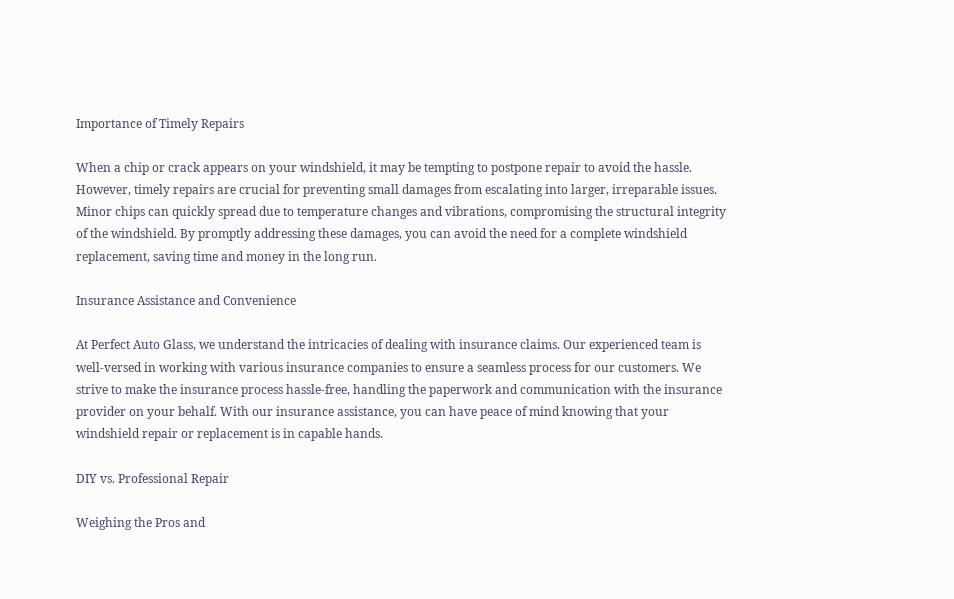Importance of Timely Repairs

When a chip or crack appears on your windshield, it may be tempting to postpone repair to avoid the hassle. However, timely repairs are crucial for preventing small damages from escalating into larger, irreparable issues. Minor chips can quickly spread due to temperature changes and vibrations, compromising the structural integrity of the windshield. By promptly addressing these damages, you can avoid the need for a complete windshield replacement, saving time and money in the long run.

Insurance Assistance and Convenience

At Perfect Auto Glass, we understand the intricacies of dealing with insurance claims. Our experienced team is well-versed in working with various insurance companies to ensure a seamless process for our customers. We strive to make the insurance process hassle-free, handling the paperwork and communication with the insurance provider on your behalf. With our insurance assistance, you can have peace of mind knowing that your windshield repair or replacement is in capable hands.

DIY vs. Professional Repair

Weighing the Pros and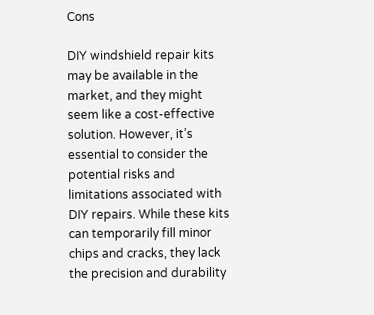Cons

DIY windshield repair kits may be available in the market, and they might seem like a cost-effective solution. However, it’s essential to consider the potential risks and limitations associated with DIY repairs. While these kits can temporarily fill minor chips and cracks, they lack the precision and durability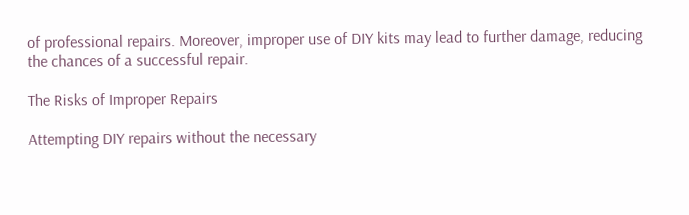of professional repairs. Moreover, improper use of DIY kits may lead to further damage, reducing the chances of a successful repair.

The Risks of Improper Repairs

Attempting DIY repairs without the necessary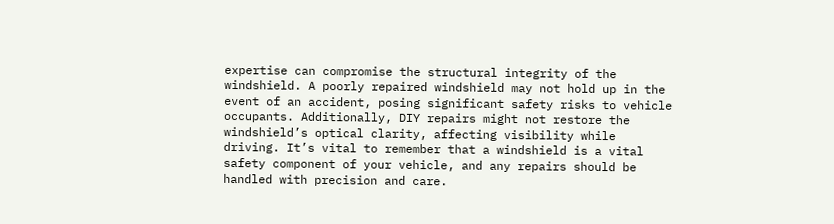expertise can compromise the structural integrity of the windshield. A poorly repaired windshield may not hold up in the event of an accident, posing significant safety risks to vehicle occupants. Additionally, DIY repairs might not restore the windshield’s optical clarity, affecting visibility while driving. It’s vital to remember that a windshield is a vital safety component of your vehicle, and any repairs should be handled with precision and care.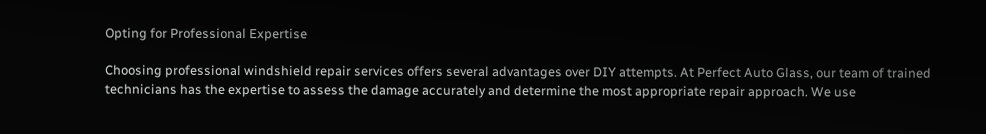Opting for Professional Expertise

Choosing professional windshield repair services offers several advantages over DIY attempts. At Perfect Auto Glass, our team of trained technicians has the expertise to assess the damage accurately and determine the most appropriate repair approach. We use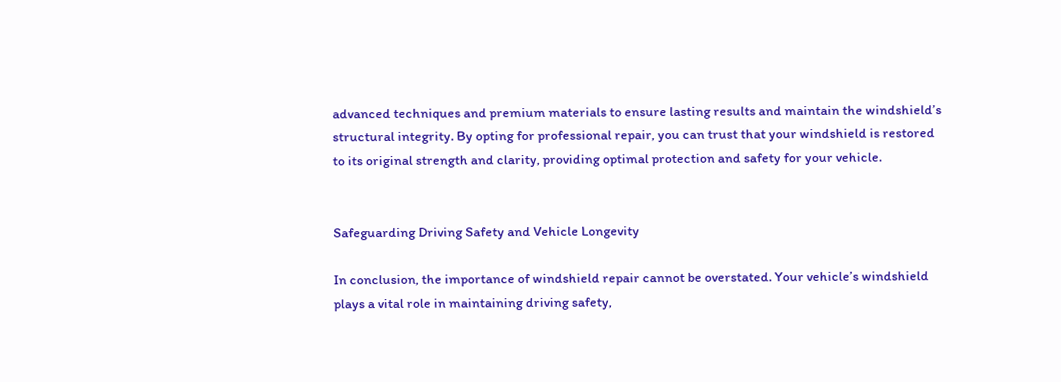advanced techniques and premium materials to ensure lasting results and maintain the windshield’s structural integrity. By opting for professional repair, you can trust that your windshield is restored to its original strength and clarity, providing optimal protection and safety for your vehicle.


Safeguarding Driving Safety and Vehicle Longevity

In conclusion, the importance of windshield repair cannot be overstated. Your vehicle’s windshield plays a vital role in maintaining driving safety,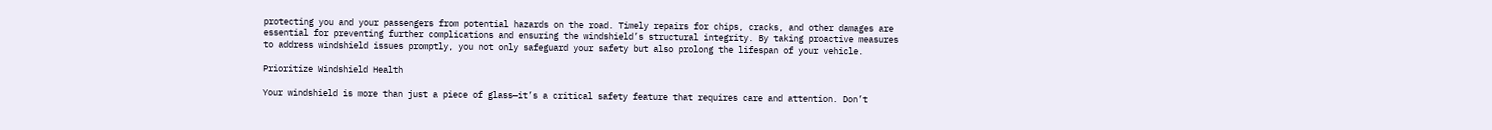protecting you and your passengers from potential hazards on the road. Timely repairs for chips, cracks, and other damages are essential for preventing further complications and ensuring the windshield’s structural integrity. By taking proactive measures to address windshield issues promptly, you not only safeguard your safety but also prolong the lifespan of your vehicle.

Prioritize Windshield Health

Your windshield is more than just a piece of glass—it’s a critical safety feature that requires care and attention. Don’t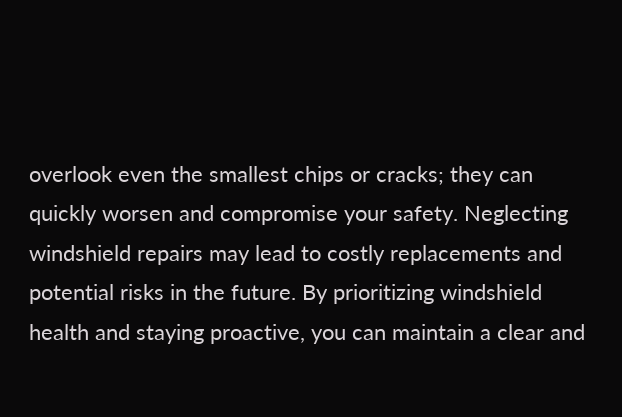overlook even the smallest chips or cracks; they can quickly worsen and compromise your safety. Neglecting windshield repairs may lead to costly replacements and potential risks in the future. By prioritizing windshield health and staying proactive, you can maintain a clear and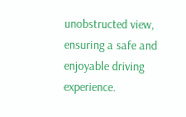unobstructed view, ensuring a safe and enjoyable driving experience.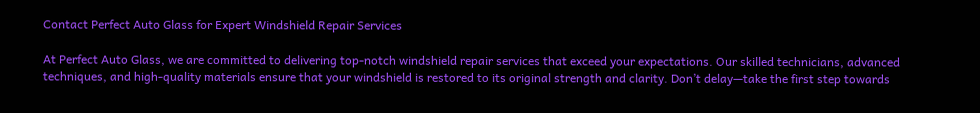Contact Perfect Auto Glass for Expert Windshield Repair Services

At Perfect Auto Glass, we are committed to delivering top-notch windshield repair services that exceed your expectations. Our skilled technicians, advanced techniques, and high-quality materials ensure that your windshield is restored to its original strength and clarity. Don’t delay—take the first step towards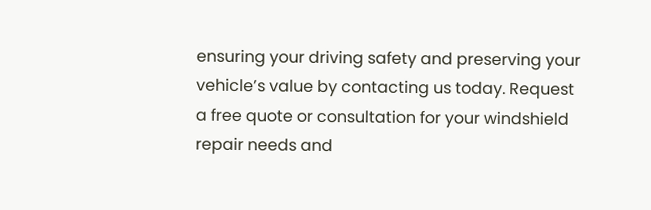ensuring your driving safety and preserving your vehicle’s value by contacting us today. Request a free quote or consultation for your windshield repair needs and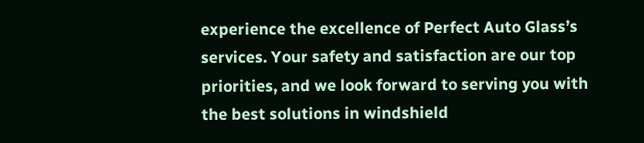experience the excellence of Perfect Auto Glass’s services. Your safety and satisfaction are our top priorities, and we look forward to serving you with the best solutions in windshield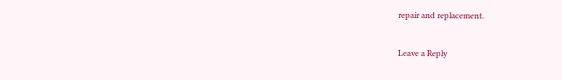repair and replacement.

Leave a Reply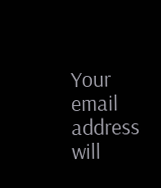Your email address will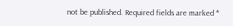not be published. Required fields are marked *